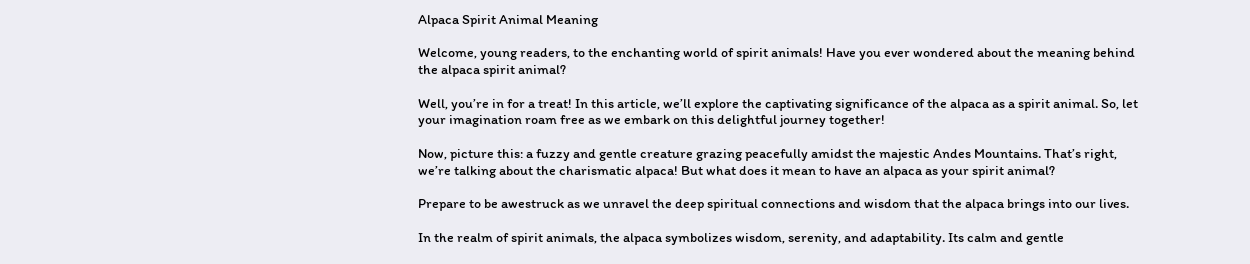Alpaca Spirit Animal Meaning

Welcome, young readers, to the enchanting world of spirit animals! Have you ever wondered about the meaning behind the alpaca spirit animal?

Well, you’re in for a treat! In this article, we’ll explore the captivating significance of the alpaca as a spirit animal. So, let your imagination roam free as we embark on this delightful journey together!

Now, picture this: a fuzzy and gentle creature grazing peacefully amidst the majestic Andes Mountains. That’s right, we’re talking about the charismatic alpaca! But what does it mean to have an alpaca as your spirit animal?

Prepare to be awestruck as we unravel the deep spiritual connections and wisdom that the alpaca brings into our lives.

In the realm of spirit animals, the alpaca symbolizes wisdom, serenity, and adaptability. Its calm and gentle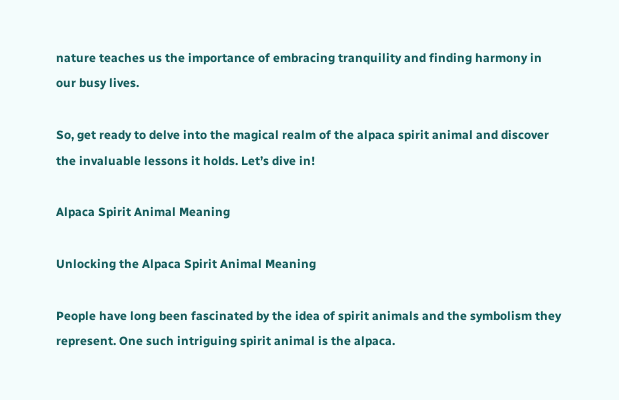nature teaches us the importance of embracing tranquility and finding harmony in our busy lives.

So, get ready to delve into the magical realm of the alpaca spirit animal and discover the invaluable lessons it holds. Let’s dive in!

Alpaca Spirit Animal Meaning

Unlocking the Alpaca Spirit Animal Meaning

People have long been fascinated by the idea of spirit animals and the symbolism they represent. One such intriguing spirit animal is the alpaca.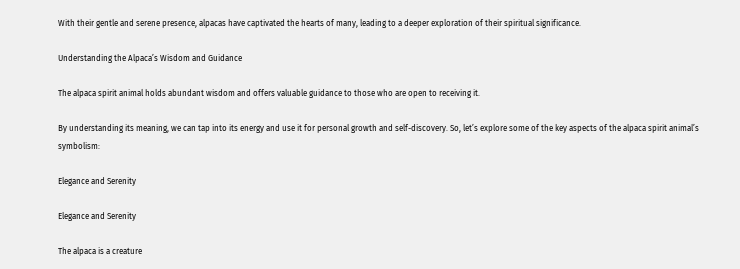With their gentle and serene presence, alpacas have captivated the hearts of many, leading to a deeper exploration of their spiritual significance.

Understanding the Alpaca’s Wisdom and Guidance

The alpaca spirit animal holds abundant wisdom and offers valuable guidance to those who are open to receiving it.

By understanding its meaning, we can tap into its energy and use it for personal growth and self-discovery. So, let’s explore some of the key aspects of the alpaca spirit animal’s symbolism:

Elegance and Serenity

Elegance and Serenity

The alpaca is a creature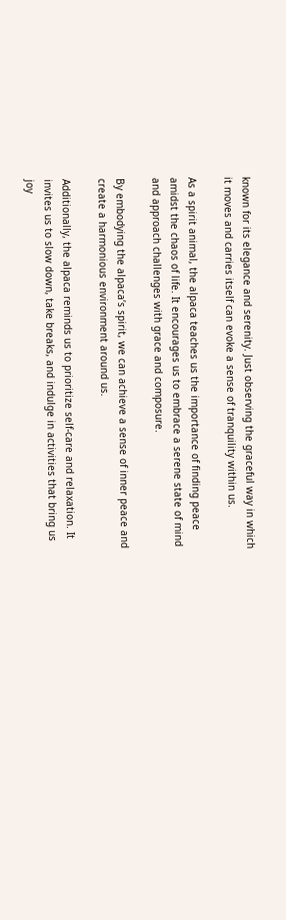known for its elegance and serenity. Just observing the graceful way in which it moves and carries itself can evoke a sense of tranquility within us.

As a spirit animal, the alpaca teaches us the importance of finding peace amidst the chaos of life. It encourages us to embrace a serene state of mind and approach challenges with grace and composure.

By embodying the alpaca’s spirit, we can achieve a sense of inner peace and create a harmonious environment around us.

Additionally, the alpaca reminds us to prioritize self-care and relaxation. It invites us to slow down, take breaks, and indulge in activities that bring us joy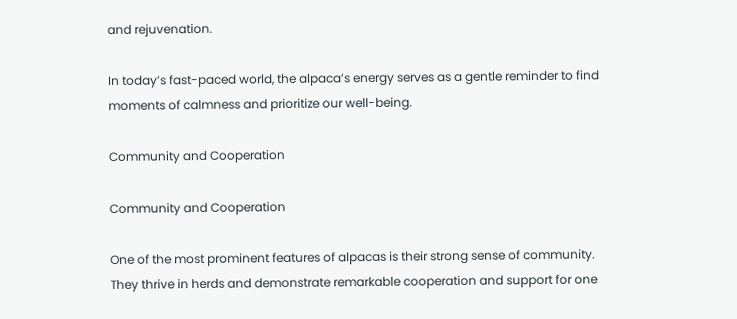and rejuvenation.

In today’s fast-paced world, the alpaca’s energy serves as a gentle reminder to find moments of calmness and prioritize our well-being.

Community and Cooperation

Community and Cooperation

One of the most prominent features of alpacas is their strong sense of community. They thrive in herds and demonstrate remarkable cooperation and support for one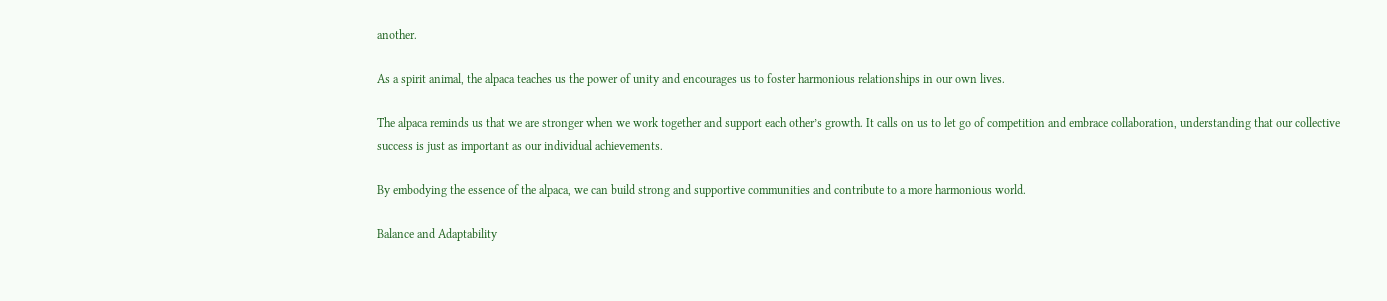another.

As a spirit animal, the alpaca teaches us the power of unity and encourages us to foster harmonious relationships in our own lives.

The alpaca reminds us that we are stronger when we work together and support each other’s growth. It calls on us to let go of competition and embrace collaboration, understanding that our collective success is just as important as our individual achievements.

By embodying the essence of the alpaca, we can build strong and supportive communities and contribute to a more harmonious world.

Balance and Adaptability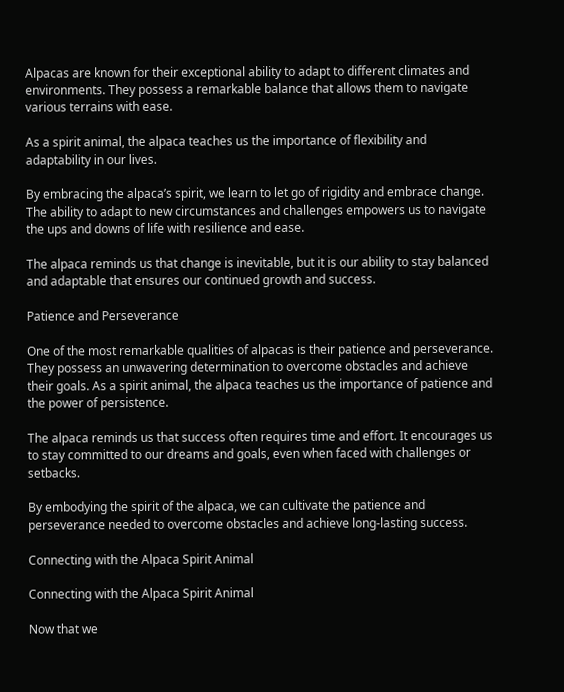Alpacas are known for their exceptional ability to adapt to different climates and environments. They possess a remarkable balance that allows them to navigate various terrains with ease.

As a spirit animal, the alpaca teaches us the importance of flexibility and adaptability in our lives.

By embracing the alpaca’s spirit, we learn to let go of rigidity and embrace change. The ability to adapt to new circumstances and challenges empowers us to navigate the ups and downs of life with resilience and ease.

The alpaca reminds us that change is inevitable, but it is our ability to stay balanced and adaptable that ensures our continued growth and success.

Patience and Perseverance

One of the most remarkable qualities of alpacas is their patience and perseverance. They possess an unwavering determination to overcome obstacles and achieve their goals. As a spirit animal, the alpaca teaches us the importance of patience and the power of persistence.

The alpaca reminds us that success often requires time and effort. It encourages us to stay committed to our dreams and goals, even when faced with challenges or setbacks.

By embodying the spirit of the alpaca, we can cultivate the patience and perseverance needed to overcome obstacles and achieve long-lasting success.

Connecting with the Alpaca Spirit Animal

Connecting with the Alpaca Spirit Animal

Now that we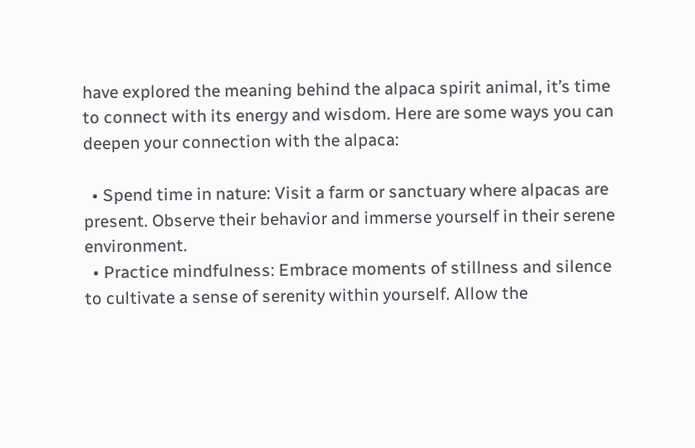have explored the meaning behind the alpaca spirit animal, it’s time to connect with its energy and wisdom. Here are some ways you can deepen your connection with the alpaca:

  • Spend time in nature: Visit a farm or sanctuary where alpacas are present. Observe their behavior and immerse yourself in their serene environment.
  • Practice mindfulness: Embrace moments of stillness and silence to cultivate a sense of serenity within yourself. Allow the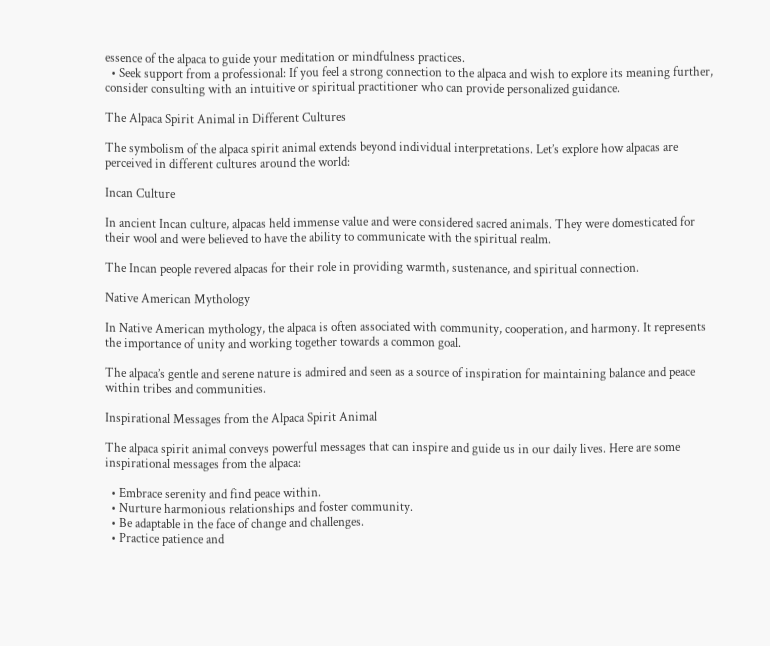essence of the alpaca to guide your meditation or mindfulness practices.
  • Seek support from a professional: If you feel a strong connection to the alpaca and wish to explore its meaning further, consider consulting with an intuitive or spiritual practitioner who can provide personalized guidance.

The Alpaca Spirit Animal in Different Cultures

The symbolism of the alpaca spirit animal extends beyond individual interpretations. Let’s explore how alpacas are perceived in different cultures around the world:

Incan Culture

In ancient Incan culture, alpacas held immense value and were considered sacred animals. They were domesticated for their wool and were believed to have the ability to communicate with the spiritual realm.

The Incan people revered alpacas for their role in providing warmth, sustenance, and spiritual connection.

Native American Mythology

In Native American mythology, the alpaca is often associated with community, cooperation, and harmony. It represents the importance of unity and working together towards a common goal.

The alpaca’s gentle and serene nature is admired and seen as a source of inspiration for maintaining balance and peace within tribes and communities.

Inspirational Messages from the Alpaca Spirit Animal

The alpaca spirit animal conveys powerful messages that can inspire and guide us in our daily lives. Here are some inspirational messages from the alpaca:

  • Embrace serenity and find peace within.
  • Nurture harmonious relationships and foster community.
  • Be adaptable in the face of change and challenges.
  • Practice patience and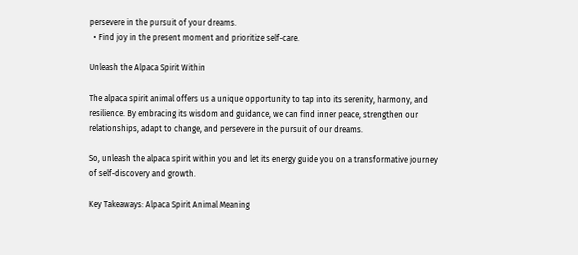persevere in the pursuit of your dreams.
  • Find joy in the present moment and prioritize self-care.

Unleash the Alpaca Spirit Within

The alpaca spirit animal offers us a unique opportunity to tap into its serenity, harmony, and resilience. By embracing its wisdom and guidance, we can find inner peace, strengthen our relationships, adapt to change, and persevere in the pursuit of our dreams.

So, unleash the alpaca spirit within you and let its energy guide you on a transformative journey of self-discovery and growth.

Key Takeaways: Alpaca Spirit Animal Meaning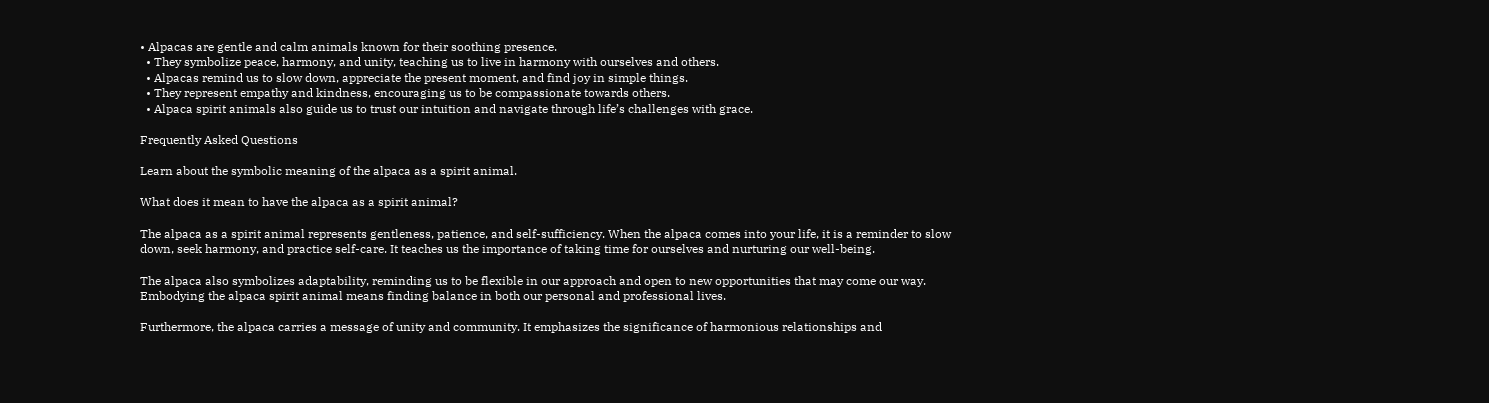• Alpacas are gentle and calm animals known for their soothing presence.
  • They symbolize peace, harmony, and unity, teaching us to live in harmony with ourselves and others.
  • Alpacas remind us to slow down, appreciate the present moment, and find joy in simple things.
  • They represent empathy and kindness, encouraging us to be compassionate towards others.
  • Alpaca spirit animals also guide us to trust our intuition and navigate through life’s challenges with grace.

Frequently Asked Questions

Learn about the symbolic meaning of the alpaca as a spirit animal.

What does it mean to have the alpaca as a spirit animal?

The alpaca as a spirit animal represents gentleness, patience, and self-sufficiency. When the alpaca comes into your life, it is a reminder to slow down, seek harmony, and practice self-care. It teaches us the importance of taking time for ourselves and nurturing our well-being.

The alpaca also symbolizes adaptability, reminding us to be flexible in our approach and open to new opportunities that may come our way. Embodying the alpaca spirit animal means finding balance in both our personal and professional lives.

Furthermore, the alpaca carries a message of unity and community. It emphasizes the significance of harmonious relationships and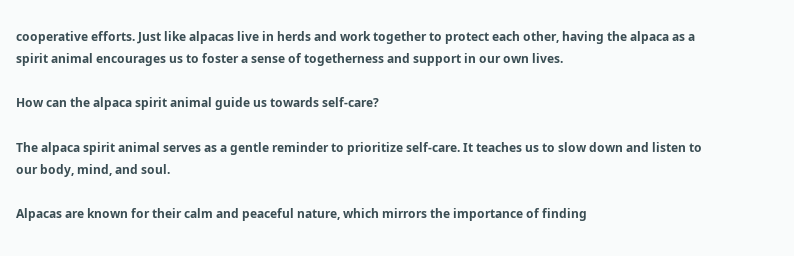cooperative efforts. Just like alpacas live in herds and work together to protect each other, having the alpaca as a spirit animal encourages us to foster a sense of togetherness and support in our own lives.

How can the alpaca spirit animal guide us towards self-care?

The alpaca spirit animal serves as a gentle reminder to prioritize self-care. It teaches us to slow down and listen to our body, mind, and soul.

Alpacas are known for their calm and peaceful nature, which mirrors the importance of finding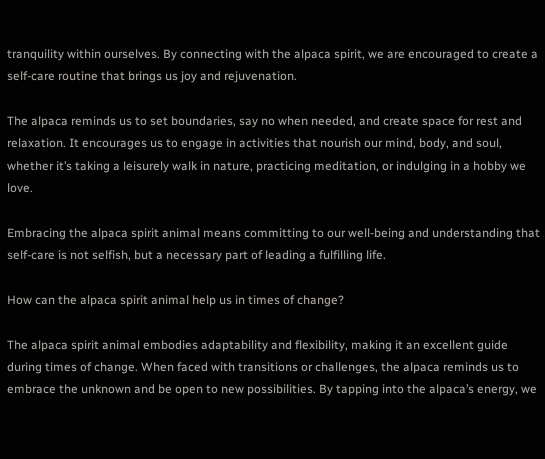tranquility within ourselves. By connecting with the alpaca spirit, we are encouraged to create a self-care routine that brings us joy and rejuvenation.

The alpaca reminds us to set boundaries, say no when needed, and create space for rest and relaxation. It encourages us to engage in activities that nourish our mind, body, and soul, whether it’s taking a leisurely walk in nature, practicing meditation, or indulging in a hobby we love.

Embracing the alpaca spirit animal means committing to our well-being and understanding that self-care is not selfish, but a necessary part of leading a fulfilling life.

How can the alpaca spirit animal help us in times of change?

The alpaca spirit animal embodies adaptability and flexibility, making it an excellent guide during times of change. When faced with transitions or challenges, the alpaca reminds us to embrace the unknown and be open to new possibilities. By tapping into the alpaca’s energy, we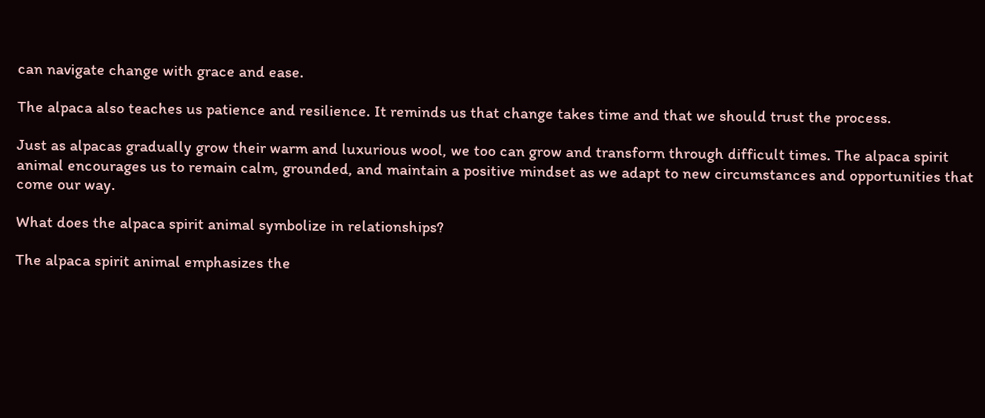can navigate change with grace and ease.

The alpaca also teaches us patience and resilience. It reminds us that change takes time and that we should trust the process.

Just as alpacas gradually grow their warm and luxurious wool, we too can grow and transform through difficult times. The alpaca spirit animal encourages us to remain calm, grounded, and maintain a positive mindset as we adapt to new circumstances and opportunities that come our way.

What does the alpaca spirit animal symbolize in relationships?

The alpaca spirit animal emphasizes the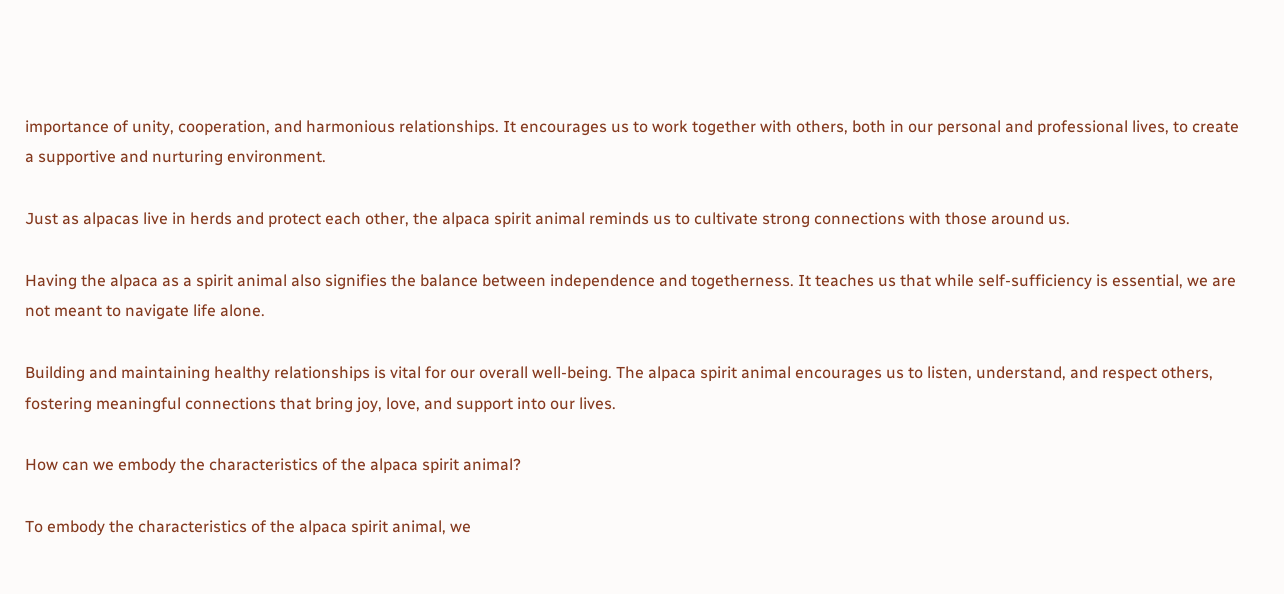importance of unity, cooperation, and harmonious relationships. It encourages us to work together with others, both in our personal and professional lives, to create a supportive and nurturing environment.

Just as alpacas live in herds and protect each other, the alpaca spirit animal reminds us to cultivate strong connections with those around us.

Having the alpaca as a spirit animal also signifies the balance between independence and togetherness. It teaches us that while self-sufficiency is essential, we are not meant to navigate life alone.

Building and maintaining healthy relationships is vital for our overall well-being. The alpaca spirit animal encourages us to listen, understand, and respect others, fostering meaningful connections that bring joy, love, and support into our lives.

How can we embody the characteristics of the alpaca spirit animal?

To embody the characteristics of the alpaca spirit animal, we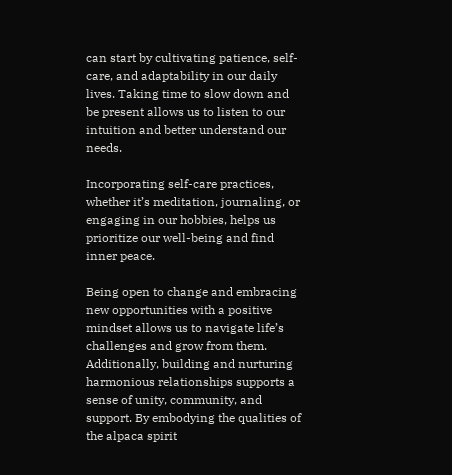can start by cultivating patience, self-care, and adaptability in our daily lives. Taking time to slow down and be present allows us to listen to our intuition and better understand our needs.

Incorporating self-care practices, whether it’s meditation, journaling, or engaging in our hobbies, helps us prioritize our well-being and find inner peace.

Being open to change and embracing new opportunities with a positive mindset allows us to navigate life’s challenges and grow from them. Additionally, building and nurturing harmonious relationships supports a sense of unity, community, and support. By embodying the qualities of the alpaca spirit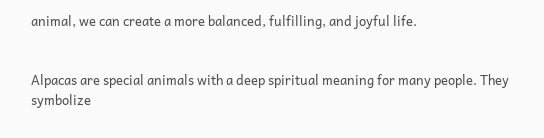animal, we can create a more balanced, fulfilling, and joyful life.


Alpacas are special animals with a deep spiritual meaning for many people. They symbolize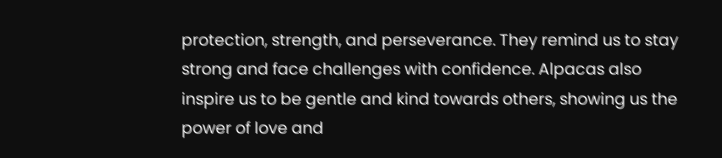protection, strength, and perseverance. They remind us to stay strong and face challenges with confidence. Alpacas also inspire us to be gentle and kind towards others, showing us the power of love and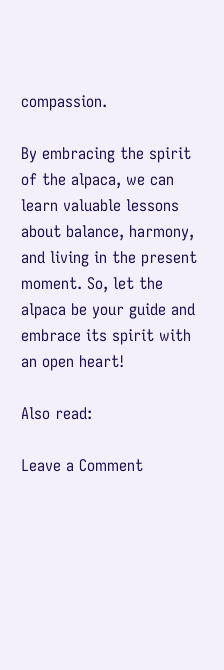compassion.

By embracing the spirit of the alpaca, we can learn valuable lessons about balance, harmony, and living in the present moment. So, let the alpaca be your guide and embrace its spirit with an open heart!

Also read:

Leave a Comment